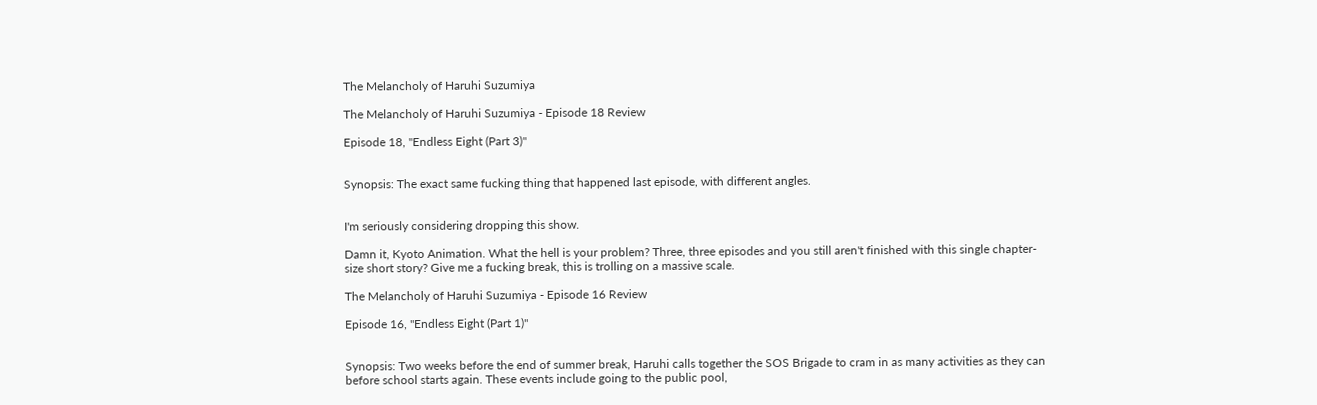The Melancholy of Haruhi Suzumiya

The Melancholy of Haruhi Suzumiya - Episode 18 Review

Episode 18, "Endless Eight (Part 3)"


Synopsis: The exact same fucking thing that happened last episode, with different angles.


I'm seriously considering dropping this show.

Damn it, Kyoto Animation. What the hell is your problem? Three, three episodes and you still aren't finished with this single chapter-size short story? Give me a fucking break, this is trolling on a massive scale.

The Melancholy of Haruhi Suzumiya - Episode 16 Review

Episode 16, "Endless Eight (Part 1)"


Synopsis: Two weeks before the end of summer break, Haruhi calls together the SOS Brigade to cram in as many activities as they can before school starts again. These events include going to the public pool,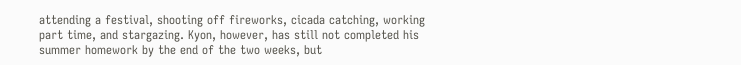attending a festival, shooting off fireworks, cicada catching, working part time, and stargazing. Kyon, however, has still not completed his summer homework by the end of the two weeks, but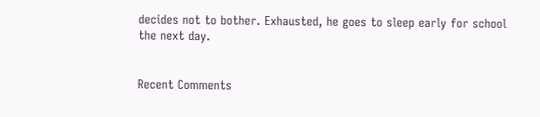decides not to bother. Exhausted, he goes to sleep early for school the next day.


Recent Comments